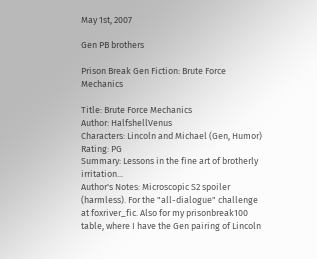May 1st, 2007

Gen PB brothers

Prison Break Gen Fiction: Brute Force Mechanics

Title: Brute Force Mechanics
Author: HalfshellVenus
Characters: Lincoln and Michael (Gen, Humor)
Rating: PG
Summary: Lessons in the fine art of brotherly irritation...
Author's Notes: Microscopic S2 spoiler (harmless). For the "all-dialogue" challenge at foxriver_fic. Also for my prisonbreak100 table, where I have the Gen pairing of Lincoln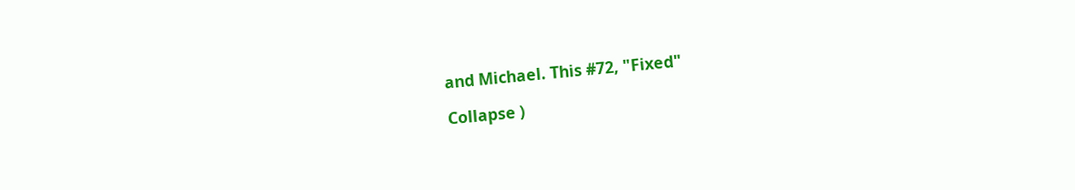and Michael. This #72, "Fixed"

Collapse )